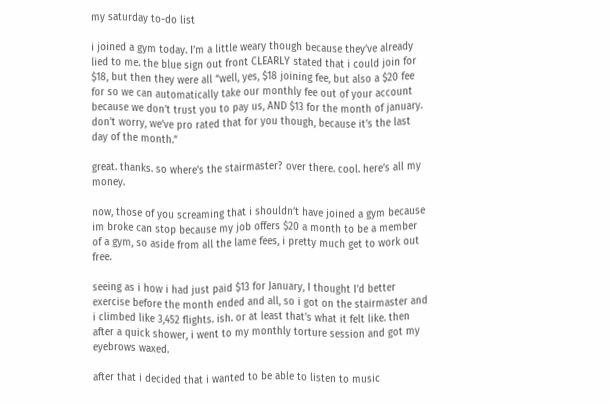my saturday to-do list

i joined a gym today. I’m a little weary though because they’ve already lied to me. the blue sign out front CLEARLY stated that i could join for $18, but then they were all “well, yes, $18 joining fee, but also a $20 fee for so we can automatically take our monthly fee out of your account because we don’t trust you to pay us, AND $13 for the month of january. don’t worry, we’ve pro rated that for you though, because it’s the last day of the month.”

great. thanks. so where’s the stairmaster? over there. cool. here’s all my money.

now, those of you screaming that i shouldn’t have joined a gym because im broke can stop because my job offers $20 a month to be a member of a gym, so aside from all the lame fees, i pretty much get to work out free.

seeing as i how i had just paid $13 for January, I thought I’d better exercise before the month ended and all, so i got on the stairmaster and i climbed like 3,452 flights. ish. or at least that’s what it felt like. then after a quick shower, i went to my monthly torture session and got my eyebrows waxed.

after that i decided that i wanted to be able to listen to music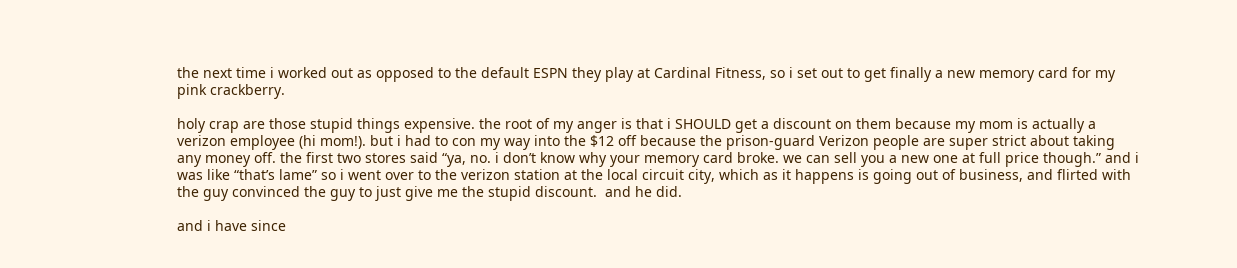the next time i worked out as opposed to the default ESPN they play at Cardinal Fitness, so i set out to get finally a new memory card for my pink crackberry.

holy crap are those stupid things expensive. the root of my anger is that i SHOULD get a discount on them because my mom is actually a verizon employee (hi mom!). but i had to con my way into the $12 off because the prison-guard Verizon people are super strict about taking any money off. the first two stores said “ya, no. i don’t know why your memory card broke. we can sell you a new one at full price though.” and i was like “that’s lame” so i went over to the verizon station at the local circuit city, which as it happens is going out of business, and flirted with the guy convinced the guy to just give me the stupid discount.  and he did.

and i have since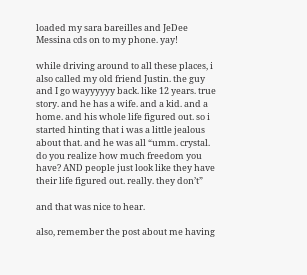loaded my sara bareilles and JeDee Messina cds on to my phone. yay!

while driving around to all these places, i also called my old friend Justin. the guy and I go wayyyyyy back. like 12 years. true story. and he has a wife. and a kid. and a home. and his whole life figured out. so i started hinting that i was a little jealous about that. and he was all “umm. crystal. do you realize how much freedom you have? AND people just look like they have their life figured out. really. they don’t”

and that was nice to hear.

also, remember the post about me having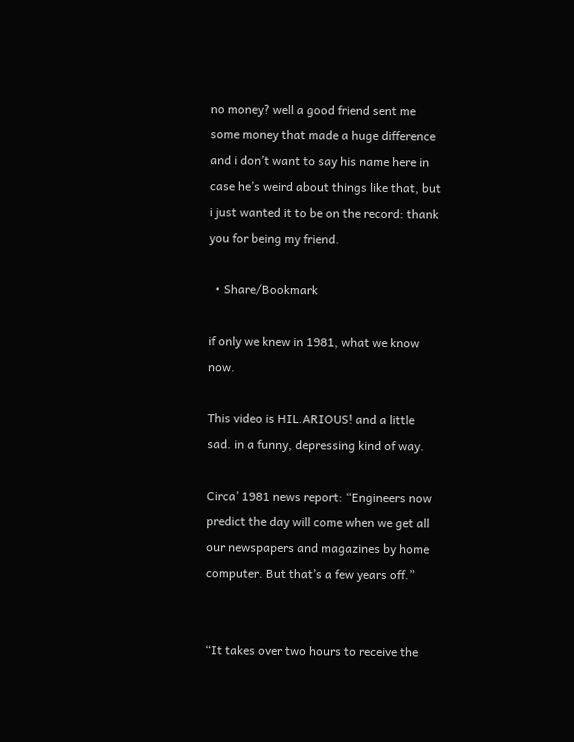no money? well a good friend sent me some money that made a huge difference and i don’t want to say his name here in case he’s weird about things like that, but i just wanted it to be on the record: thank you for being my friend.

  • Share/Bookmark

if only we knew in 1981, what we know now.

This video is HIL.ARIOUS! and a little sad. in a funny, depressing kind of way.

Circa’ 1981 news report: “Engineers now predict the day will come when we get all our newspapers and magazines by home computer. But that’s a few years off.”


“It takes over two hours to receive the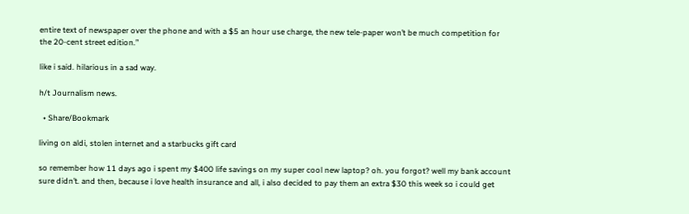entire text of newspaper over the phone and with a $5 an hour use charge, the new tele-paper won’t be much competition for the 20-cent street edition.”

like i said. hilarious in a sad way.

h/t Journalism news.

  • Share/Bookmark

living on aldi, stolen internet and a starbucks gift card

so remember how 11 days ago i spent my $400 life savings on my super cool new laptop? oh. you forgot? well my bank account sure didn’t. and then, because i love health insurance and all, i also decided to pay them an extra $30 this week so i could get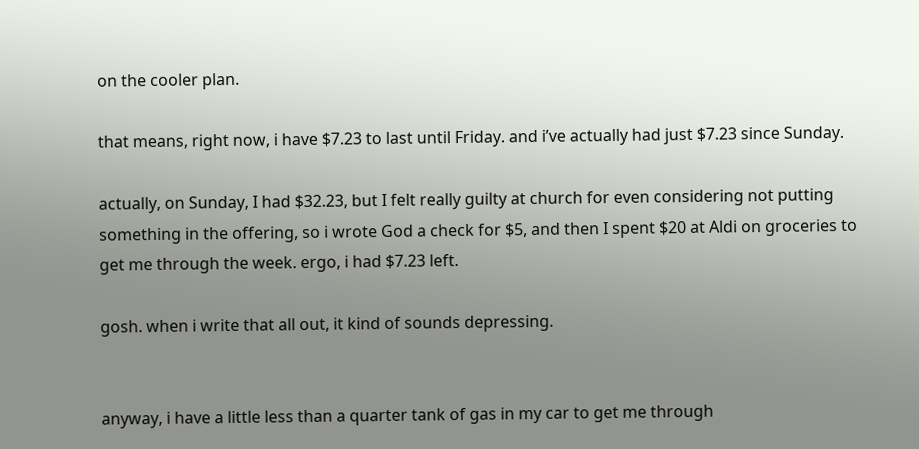on the cooler plan.

that means, right now, i have $7.23 to last until Friday. and i’ve actually had just $7.23 since Sunday.

actually, on Sunday, I had $32.23, but I felt really guilty at church for even considering not putting something in the offering, so i wrote God a check for $5, and then I spent $20 at Aldi on groceries to get me through the week. ergo, i had $7.23 left.

gosh. when i write that all out, it kind of sounds depressing.


anyway, i have a little less than a quarter tank of gas in my car to get me through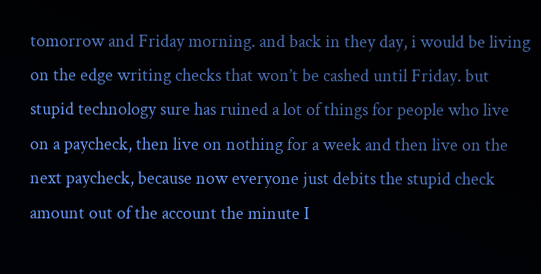tomorrow and Friday morning. and back in they day, i would be living on the edge writing checks that won’t be cashed until Friday. but stupid technology sure has ruined a lot of things for people who live on a paycheck, then live on nothing for a week and then live on the next paycheck, because now everyone just debits the stupid check amount out of the account the minute I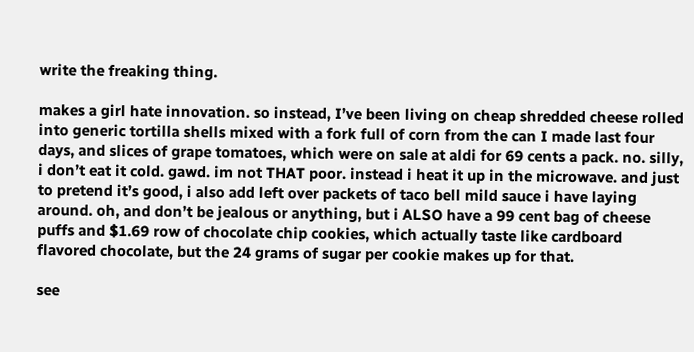write the freaking thing.

makes a girl hate innovation. so instead, I’ve been living on cheap shredded cheese rolled into generic tortilla shells mixed with a fork full of corn from the can I made last four days, and slices of grape tomatoes, which were on sale at aldi for 69 cents a pack. no. silly, i don’t eat it cold. gawd. im not THAT poor. instead i heat it up in the microwave. and just to pretend it’s good, i also add left over packets of taco bell mild sauce i have laying around. oh, and don’t be jealous or anything, but i ALSO have a 99 cent bag of cheese puffs and $1.69 row of chocolate chip cookies, which actually taste like cardboard flavored chocolate, but the 24 grams of sugar per cookie makes up for that.

see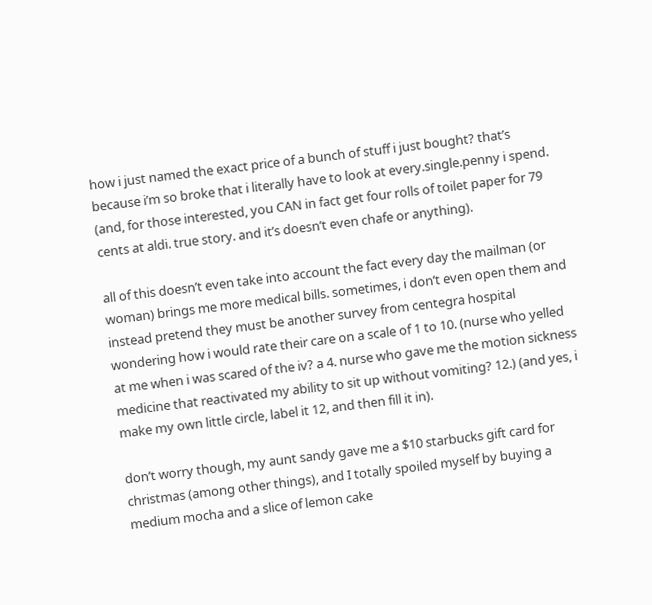how i just named the exact price of a bunch of stuff i just bought? that’s because i’m so broke that i literally have to look at every.single.penny i spend. (and, for those interested, you CAN in fact get four rolls of toilet paper for 79 cents at aldi. true story. and it’s doesn’t even chafe or anything).

all of this doesn’t even take into account the fact every day the mailman (or woman) brings me more medical bills. sometimes, i don’t even open them and instead pretend they must be another survey from centegra hospital wondering how i would rate their care on a scale of 1 to 10. (nurse who yelled at me when i was scared of the iv? a 4. nurse who gave me the motion sickness medicine that reactivated my ability to sit up without vomiting? 12.) (and yes, i make my own little circle, label it 12, and then fill it in).

don’t worry though, my aunt sandy gave me a $10 starbucks gift card for christmas (among other things), and I totally spoiled myself by buying a medium mocha and a slice of lemon cake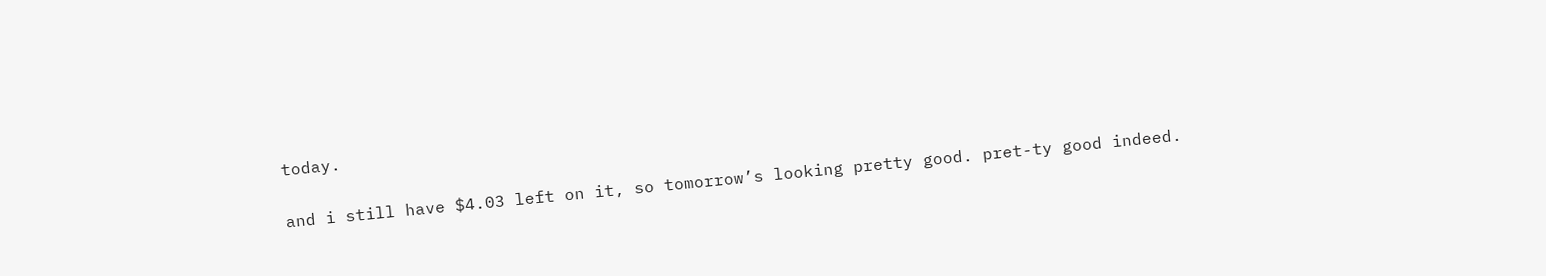today.

and i still have $4.03 left on it, so tomorrow’s looking pretty good. pret-ty good indeed.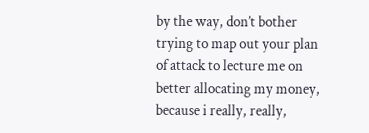by the way, don’t bother trying to map out your plan of attack to lecture me on better allocating my money, because i really, really,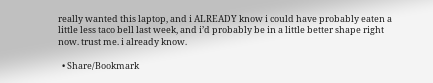really wanted this laptop, and i ALREADY know i could have probably eaten a little less taco bell last week, and i’d probably be in a little better shape right now. trust me. i already know.

  • Share/Bookmark